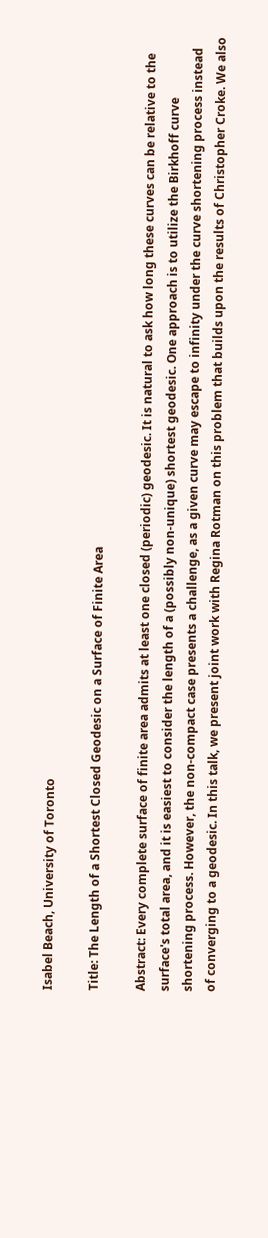Isabel Beach, University of Toronto

Title: The Length of a Shortest Closed Geodesic on a Surface of Finite Area

Abstract: Every complete surface of finite area admits at least one closed (periodic) geodesic. It is natural to ask how long these curves can be relative to the surface's total area, and it is easiest to consider the length of a (possibly non-unique) shortest geodesic. One approach is to utilize the Birkhoff curve shortening process. However, the non-compact case presents a challenge, as a given curve may escape to infinity under the curve shortening process instead of converging to a geodesic. In this talk, we present joint work with Regina Rotman on this problem that builds upon the results of Christopher Croke. We also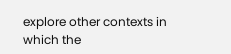explore other contexts in which the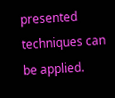presented techniques can be applied.